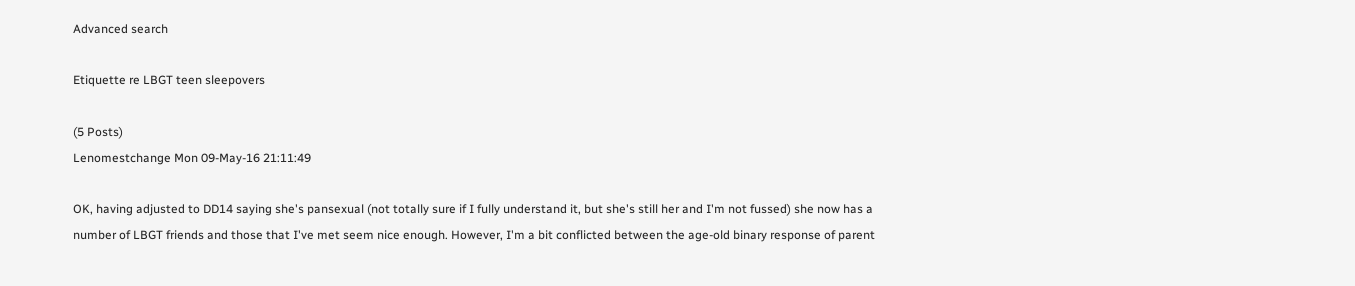Advanced search

Etiquette re LBGT teen sleepovers

(5 Posts)
Lenomestchange Mon 09-May-16 21:11:49

OK, having adjusted to DD14 saying she's pansexual (not totally sure if I fully understand it, but she's still her and I'm not fussed) she now has a number of LBGT friends and those that I've met seem nice enough. However, I'm a bit conflicted between the age-old binary response of parent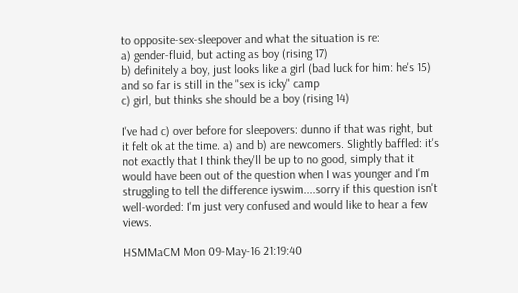to opposite-sex-sleepover and what the situation is re:
a) gender-fluid, but acting as boy (rising 17)
b) definitely a boy, just looks like a girl (bad luck for him: he's 15) and so far is still in the "sex is icky" camp
c) girl, but thinks she should be a boy (rising 14)

I've had c) over before for sleepovers: dunno if that was right, but it felt ok at the time. a) and b) are newcomers. Slightly baffled: it's not exactly that I think they'll be up to no good, simply that it would have been out of the question when I was younger and I'm struggling to tell the difference iyswim....sorry if this question isn't well-worded: I'm just very confused and would like to hear a few views.

HSMMaCM Mon 09-May-16 21:19:40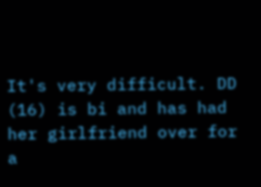It's very difficult. DD (16) is bi and has had her girlfriend over for a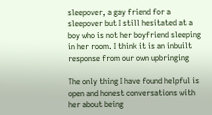sleepover, a gay friend for a sleepover but I still hesitated at a boy who is not her boyfriend sleeping in her room. I think it is an inbuilt response from our own upbringing

The only thing I have found helpful is open and honest conversations with her about being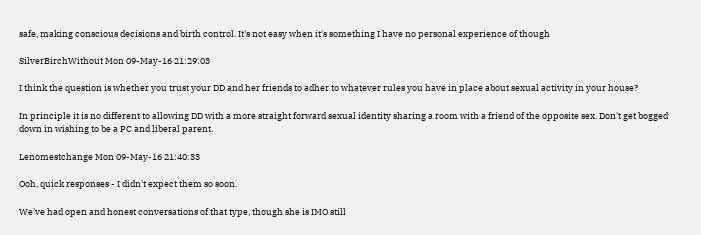safe, making conscious decisions and birth control. It's not easy when it's something I have no personal experience of though

SilverBirchWithout Mon 09-May-16 21:29:03

I think the question is whether you trust your DD and her friends to adher to whatever rules you have in place about sexual activity in your house?

In principle it is no different to allowing DD with a more straight forward sexual identity sharing a room with a friend of the opposite sex. Don't get bogged down in wishing to be a PC and liberal parent.

Lenomestchange Mon 09-May-16 21:40:33

Ooh, quick responses - I didn't expect them so soon.

We've had open and honest conversations of that type, though she is IMO still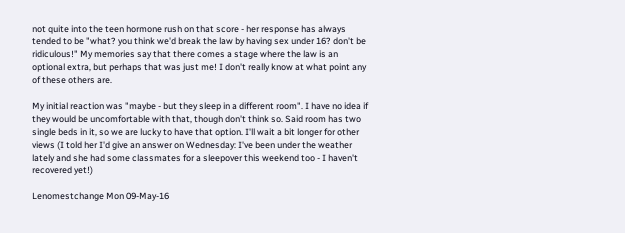not quite into the teen hormone rush on that score - her response has always tended to be "what? you think we'd break the law by having sex under 16? don't be ridiculous!" My memories say that there comes a stage where the law is an optional extra, but perhaps that was just me! I don't really know at what point any of these others are.

My initial reaction was "maybe - but they sleep in a different room". I have no idea if they would be uncomfortable with that, though don't think so. Said room has two single beds in it, so we are lucky to have that option. I'll wait a bit longer for other views (I told her I'd give an answer on Wednesday: I've been under the weather lately and she had some classmates for a sleepover this weekend too - I haven't recovered yet!)

Lenomestchange Mon 09-May-16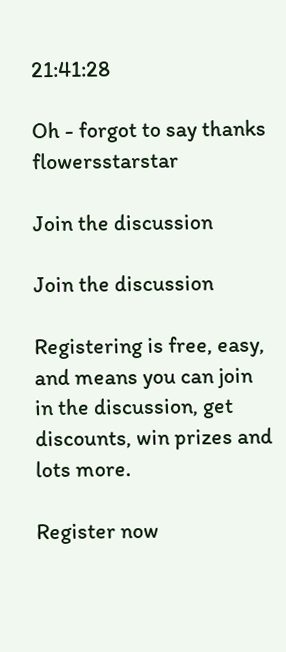21:41:28

Oh - forgot to say thanks flowersstarstar

Join the discussion

Join the discussion

Registering is free, easy, and means you can join in the discussion, get discounts, win prizes and lots more.

Register now